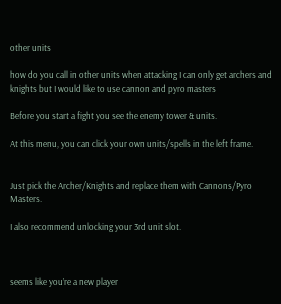other units

how do you call in other units when attacking I can only get archers and knights but I would like to use cannon and pyro masters

Before you start a fight you see the enemy tower & units.

At this menu, you can click your own units/spells in the left frame.


Just pick the Archer/Knights and replace them with Cannons/Pyro Masters.

I also recommend unlocking your 3rd unit slot.



seems like you’re a new player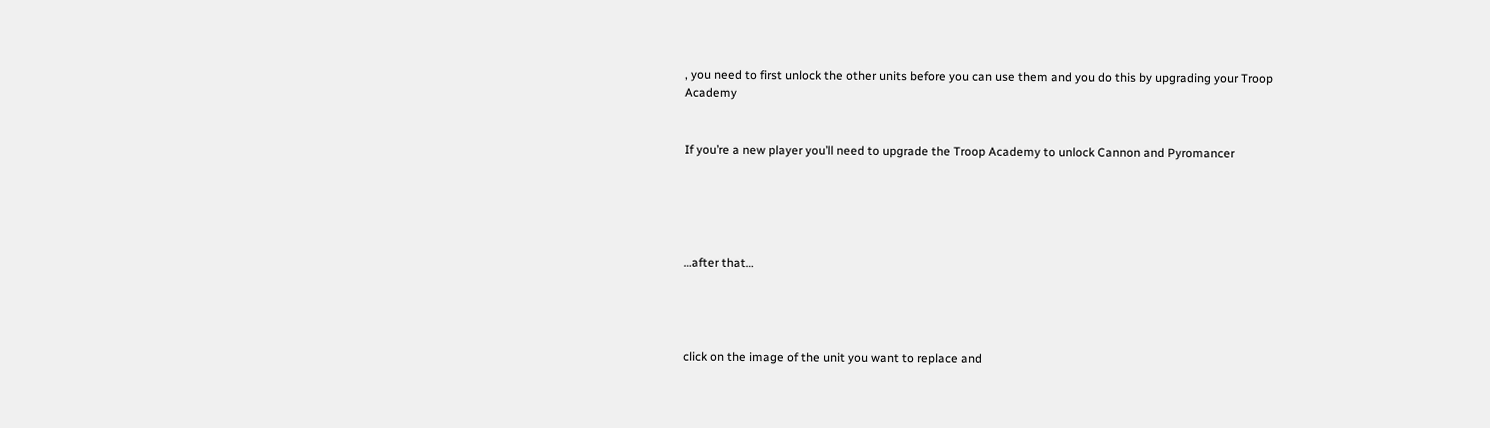, you need to first unlock the other units before you can use them and you do this by upgrading your Troop Academy


If you’re a new player you’ll need to upgrade the Troop Academy to unlock Cannon and Pyromancer





…after that…




click on the image of the unit you want to replace and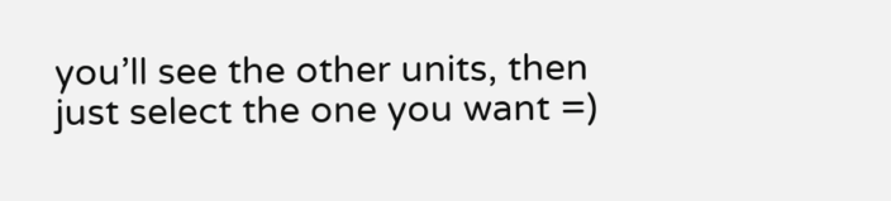you’ll see the other units, then just select the one you want =)